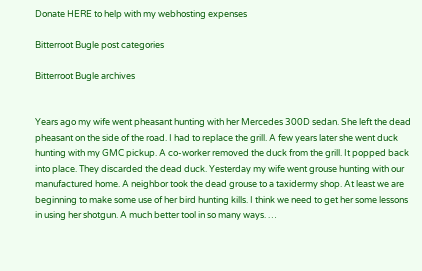Donate HERE to help with my webhosting expenses

Bitterroot Bugle post categories

Bitterroot Bugle archives


Years ago my wife went pheasant hunting with her Mercedes 300D sedan. She left the dead pheasant on the side of the road. I had to replace the grill. A few years later she went duck hunting with my GMC pickup. A co-worker removed the duck from the grill. It popped back into place. They discarded the dead duck. Yesterday my wife went grouse hunting with our manufactured home. A neighbor took the dead grouse to a taxidermy shop. At least we are beginning to make some use of her bird hunting kills. I think we need to get her some lessons in using her shotgun. A much better tool in so many ways. …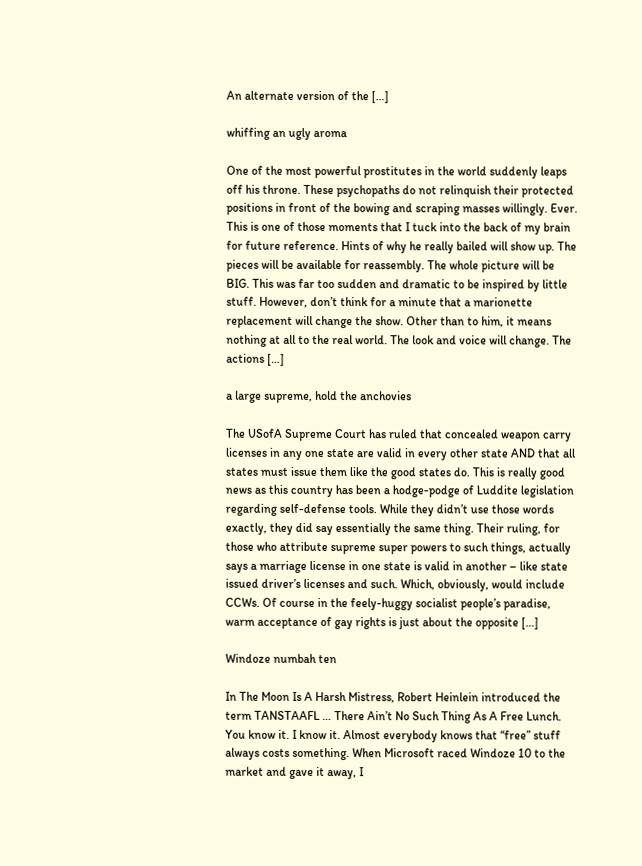An alternate version of the […]

whiffing an ugly aroma

One of the most powerful prostitutes in the world suddenly leaps off his throne. These psychopaths do not relinquish their protected positions in front of the bowing and scraping masses willingly. Ever. This is one of those moments that I tuck into the back of my brain for future reference. Hints of why he really bailed will show up. The pieces will be available for reassembly. The whole picture will be BIG. This was far too sudden and dramatic to be inspired by little stuff. However, don’t think for a minute that a marionette replacement will change the show. Other than to him, it means nothing at all to the real world. The look and voice will change. The actions […]

a large supreme, hold the anchovies

The USofA Supreme Court has ruled that concealed weapon carry licenses in any one state are valid in every other state AND that all states must issue them like the good states do. This is really good news as this country has been a hodge-podge of Luddite legislation regarding self-defense tools. While they didn’t use those words exactly, they did say essentially the same thing. Their ruling, for those who attribute supreme super powers to such things, actually says a marriage license in one state is valid in another – like state issued driver’s licenses and such. Which, obviously, would include CCWs. Of course in the feely-huggy socialist people’s paradise, warm acceptance of gay rights is just about the opposite […]

Windoze numbah ten

In The Moon Is A Harsh Mistress, Robert Heinlein introduced the term TANSTAAFL … There Ain’t No Such Thing As A Free Lunch. You know it. I know it. Almost everybody knows that “free” stuff always costs something. When Microsoft raced Windoze 10 to the market and gave it away, I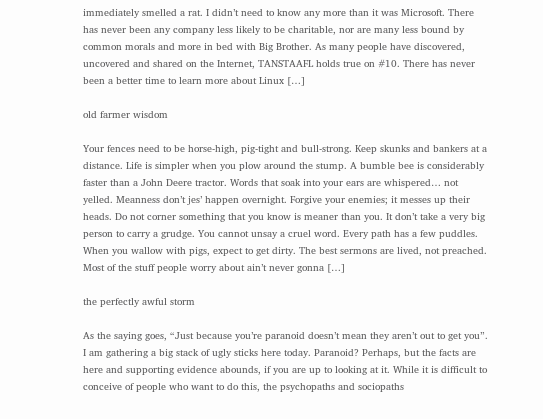immediately smelled a rat. I didn’t need to know any more than it was Microsoft. There has never been any company less likely to be charitable, nor are many less bound by common morals and more in bed with Big Brother. As many people have discovered, uncovered and shared on the Internet, TANSTAAFL holds true on #10. There has never been a better time to learn more about Linux […]

old farmer wisdom

Your fences need to be horse-high, pig-tight and bull-strong. Keep skunks and bankers at a distance. Life is simpler when you plow around the stump. A bumble bee is considerably faster than a John Deere tractor. Words that soak into your ears are whispered… not yelled. Meanness don’t jes’ happen overnight. Forgive your enemies; it messes up their heads. Do not corner something that you know is meaner than you. It don’t take a very big person to carry a grudge. You cannot unsay a cruel word. Every path has a few puddles. When you wallow with pigs, expect to get dirty. The best sermons are lived, not preached. Most of the stuff people worry about ain’t never gonna […]

the perfectly awful storm

As the saying goes, “Just because you’re paranoid doesn’t mean they aren’t out to get you”. I am gathering a big stack of ugly sticks here today. Paranoid? Perhaps, but the facts are here and supporting evidence abounds, if you are up to looking at it. While it is difficult to conceive of people who want to do this, the psychopaths and sociopaths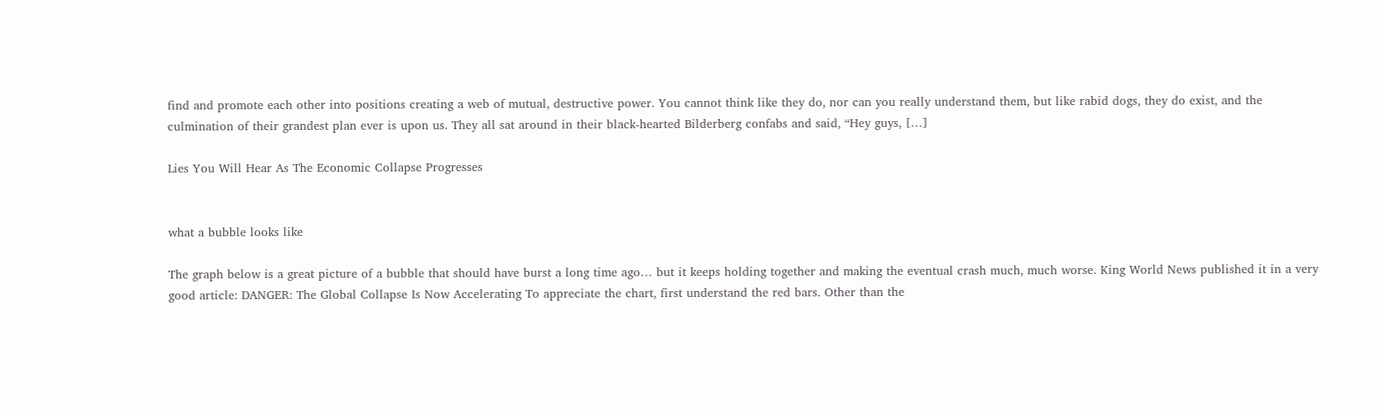find and promote each other into positions creating a web of mutual, destructive power. You cannot think like they do, nor can you really understand them, but like rabid dogs, they do exist, and the culmination of their grandest plan ever is upon us. They all sat around in their black-hearted Bilderberg confabs and said, “Hey guys, […]

Lies You Will Hear As The Economic Collapse Progresses


what a bubble looks like

The graph below is a great picture of a bubble that should have burst a long time ago… but it keeps holding together and making the eventual crash much, much worse. King World News published it in a very good article: DANGER: The Global Collapse Is Now Accelerating To appreciate the chart, first understand the red bars. Other than the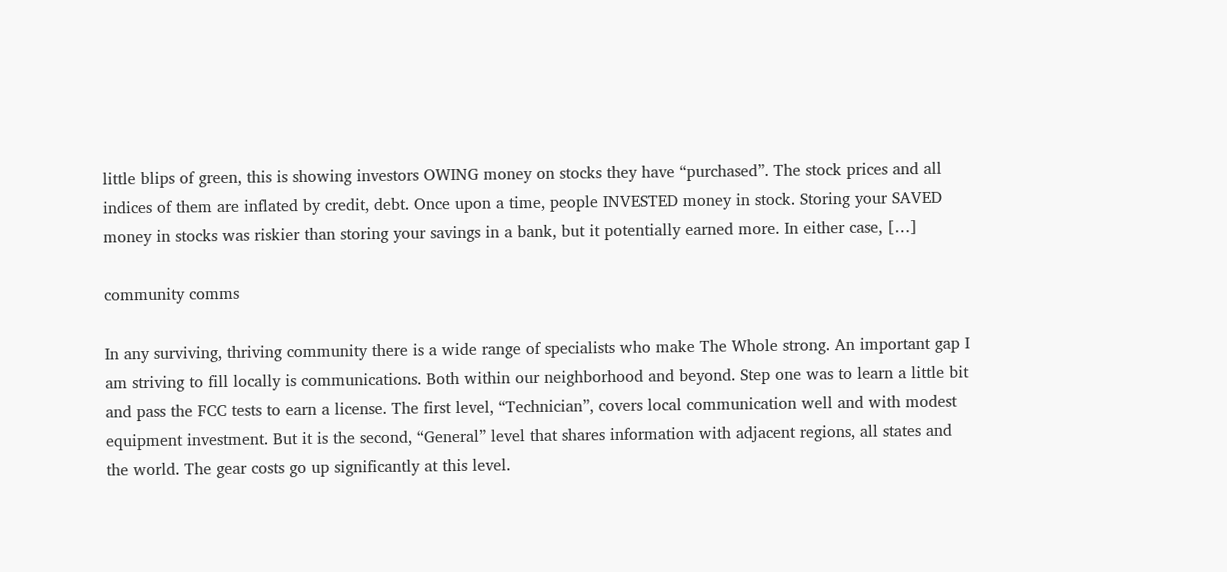little blips of green, this is showing investors OWING money on stocks they have “purchased”. The stock prices and all indices of them are inflated by credit, debt. Once upon a time, people INVESTED money in stock. Storing your SAVED money in stocks was riskier than storing your savings in a bank, but it potentially earned more. In either case, […]

community comms

In any surviving, thriving community there is a wide range of specialists who make The Whole strong. An important gap I am striving to fill locally is communications. Both within our neighborhood and beyond. Step one was to learn a little bit and pass the FCC tests to earn a license. The first level, “Technician”, covers local communication well and with modest equipment investment. But it is the second, “General” level that shares information with adjacent regions, all states and the world. The gear costs go up significantly at this level.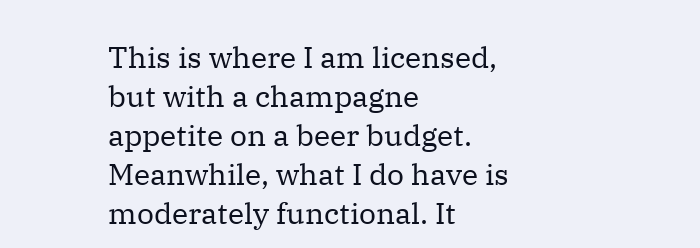This is where I am licensed, but with a champagne appetite on a beer budget. Meanwhile, what I do have is moderately functional. It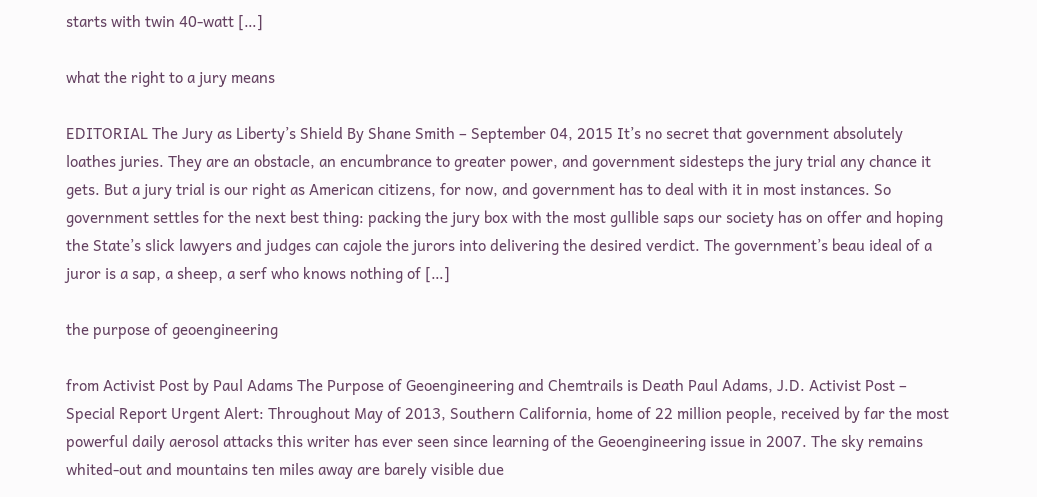starts with twin 40-watt […]

what the right to a jury means

EDITORIAL The Jury as Liberty’s Shield By Shane Smith – September 04, 2015 It’s no secret that government absolutely loathes juries. They are an obstacle, an encumbrance to greater power, and government sidesteps the jury trial any chance it gets. But a jury trial is our right as American citizens, for now, and government has to deal with it in most instances. So government settles for the next best thing: packing the jury box with the most gullible saps our society has on offer and hoping the State’s slick lawyers and judges can cajole the jurors into delivering the desired verdict. The government’s beau ideal of a juror is a sap, a sheep, a serf who knows nothing of […]

the purpose of geoengineering

from Activist Post by Paul Adams The Purpose of Geoengineering and Chemtrails is Death Paul Adams, J.D. Activist Post – Special Report Urgent Alert: Throughout May of 2013, Southern California, home of 22 million people, received by far the most powerful daily aerosol attacks this writer has ever seen since learning of the Geoengineering issue in 2007. The sky remains whited-out and mountains ten miles away are barely visible due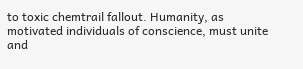to toxic chemtrail fallout. Humanity, as motivated individuals of conscience, must unite and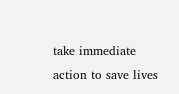take immediate action to save lives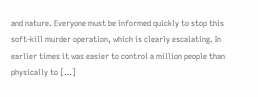and nature. Everyone must be informed quickly to stop this soft-kill murder operation, which is clearly escalating. In earlier times it was easier to control a million people than physically to […]